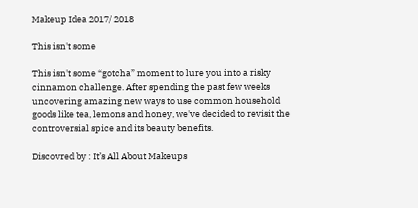Makeup Idea 2017/ 2018

This isn't some

This isn't some “gotcha” moment to lure you into a risky cinnamon challenge. After spending the past few weeks uncovering amazing new ways to use common household goods like tea, lemons and honey, we've decided to revisit the controversial spice and its beauty benefits.

Discovred by : It’s All About Makeups